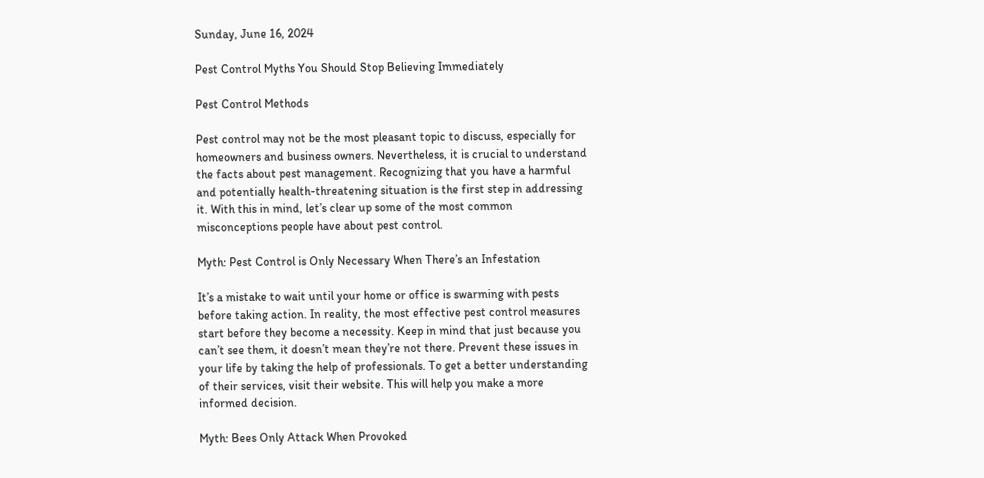Sunday, June 16, 2024

Pest Control Myths You Should Stop Believing Immediately

Pest Control Methods

Pest control may not be the most pleasant topic to discuss, especially for homeowners and business owners. Nevertheless, it is crucial to understand the facts about pest management. Recognizing that you have a harmful and potentially health-threatening situation is the first step in addressing it. With this in mind, let’s clear up some of the most common misconceptions people have about pest control.

Myth: Pest Control is Only Necessary When There’s an Infestation

It’s a mistake to wait until your home or office is swarming with pests before taking action. In reality, the most effective pest control measures start before they become a necessity. Keep in mind that just because you can’t see them, it doesn’t mean they’re not there. Prevent these issues in your life by taking the help of professionals. To get a better understanding of their services, visit their website. This will help you make a more informed decision.

Myth: Bees Only Attack When Provoked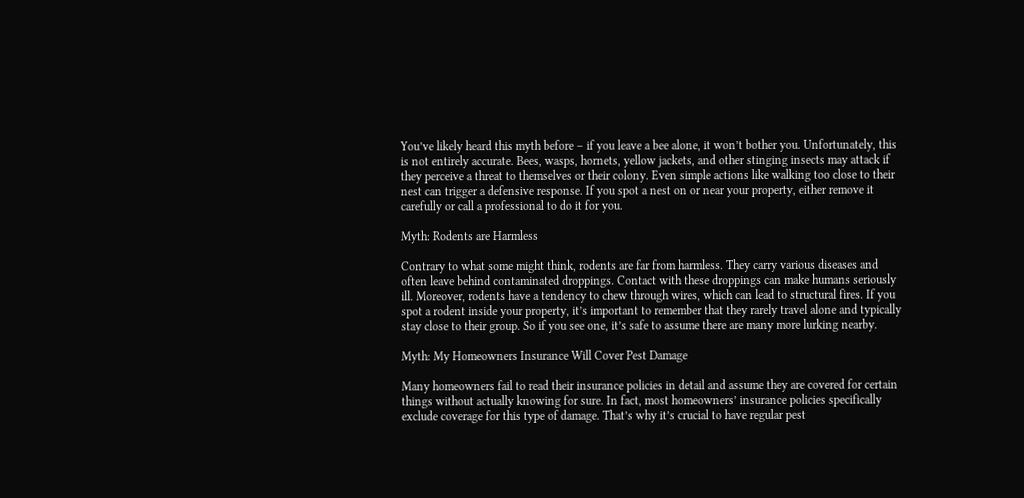You’ve likely heard this myth before – if you leave a bee alone, it won’t bother you. Unfortunately, this is not entirely accurate. Bees, wasps, hornets, yellow jackets, and other stinging insects may attack if they perceive a threat to themselves or their colony. Even simple actions like walking too close to their nest can trigger a defensive response. If you spot a nest on or near your property, either remove it carefully or call a professional to do it for you.

Myth: Rodents are Harmless

Contrary to what some might think, rodents are far from harmless. They carry various diseases and often leave behind contaminated droppings. Contact with these droppings can make humans seriously ill. Moreover, rodents have a tendency to chew through wires, which can lead to structural fires. If you spot a rodent inside your property, it’s important to remember that they rarely travel alone and typically stay close to their group. So if you see one, it’s safe to assume there are many more lurking nearby.

Myth: My Homeowners Insurance Will Cover Pest Damage

Many homeowners fail to read their insurance policies in detail and assume they are covered for certain things without actually knowing for sure. In fact, most homeowners’ insurance policies specifically exclude coverage for this type of damage. That’s why it’s crucial to have regular pest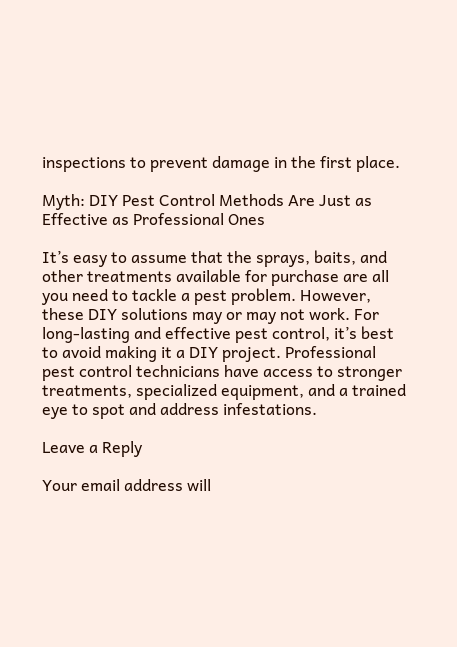inspections to prevent damage in the first place.

Myth: DIY Pest Control Methods Are Just as Effective as Professional Ones

It’s easy to assume that the sprays, baits, and other treatments available for purchase are all you need to tackle a pest problem. However, these DIY solutions may or may not work. For long-lasting and effective pest control, it’s best to avoid making it a DIY project. Professional pest control technicians have access to stronger treatments, specialized equipment, and a trained eye to spot and address infestations.

Leave a Reply

Your email address will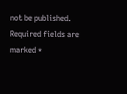not be published. Required fields are marked *